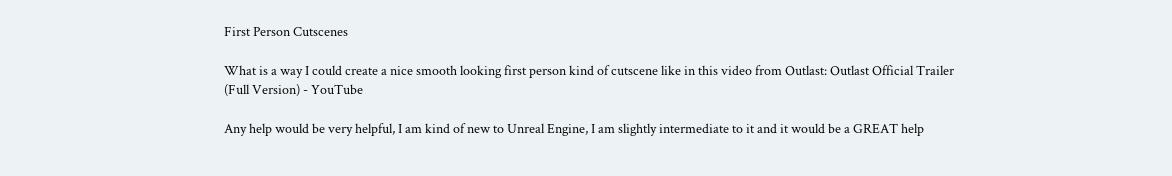First Person Cutscenes

What is a way I could create a nice smooth looking first person kind of cutscene like in this video from Outlast: Outlast Official Trailer (Full Version) - YouTube

Any help would be very helpful, I am kind of new to Unreal Engine, I am slightly intermediate to it and it would be a GREAT help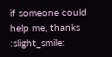if someone could help me, thanks :slight_smile: